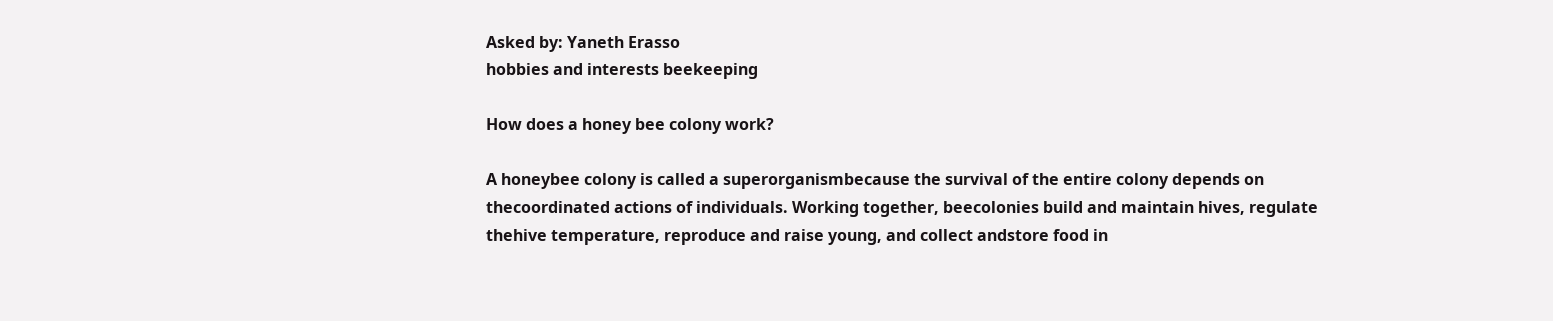Asked by: Yaneth Erasso
hobbies and interests beekeeping

How does a honey bee colony work?

A honeybee colony is called a superorganismbecause the survival of the entire colony depends on thecoordinated actions of individuals. Working together, beecolonies build and maintain hives, regulate thehive temperature, reproduce and raise young, and collect andstore food in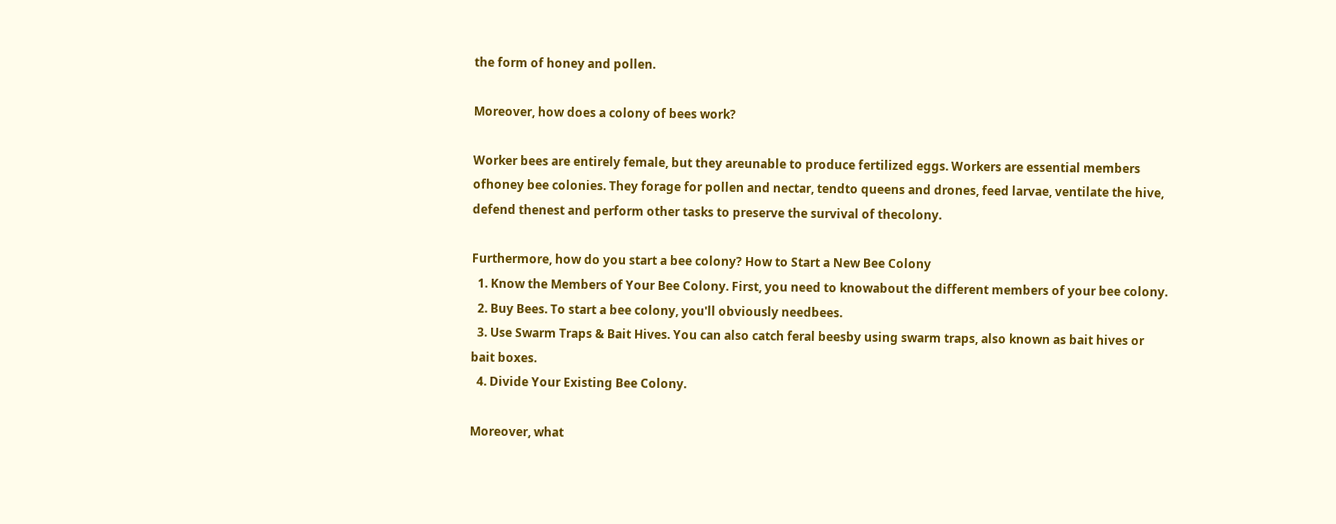the form of honey and pollen.

Moreover, how does a colony of bees work?

Worker bees are entirely female, but they areunable to produce fertilized eggs. Workers are essential members ofhoney bee colonies. They forage for pollen and nectar, tendto queens and drones, feed larvae, ventilate the hive, defend thenest and perform other tasks to preserve the survival of thecolony.

Furthermore, how do you start a bee colony? How to Start a New Bee Colony
  1. Know the Members of Your Bee Colony. First, you need to knowabout the different members of your bee colony.
  2. Buy Bees. To start a bee colony, you'll obviously needbees.
  3. Use Swarm Traps & Bait Hives. You can also catch feral beesby using swarm traps, also known as bait hives or bait boxes.
  4. Divide Your Existing Bee Colony.

Moreover, what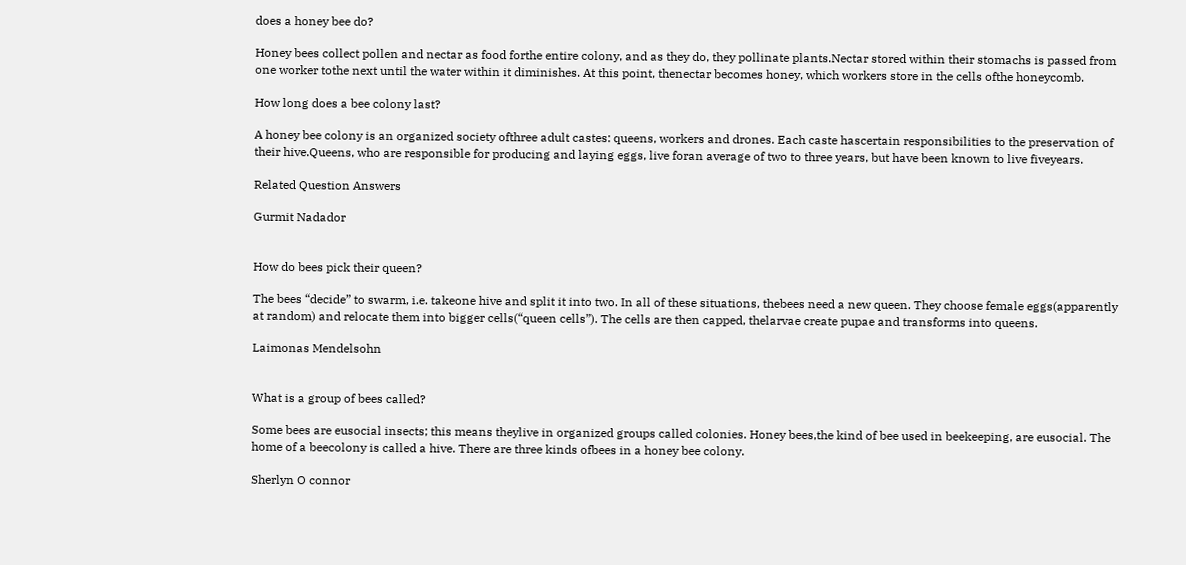does a honey bee do?

Honey bees collect pollen and nectar as food forthe entire colony, and as they do, they pollinate plants.Nectar stored within their stomachs is passed from one worker tothe next until the water within it diminishes. At this point, thenectar becomes honey, which workers store in the cells ofthe honeycomb.

How long does a bee colony last?

A honey bee colony is an organized society ofthree adult castes: queens, workers and drones. Each caste hascertain responsibilities to the preservation of their hive.Queens, who are responsible for producing and laying eggs, live foran average of two to three years, but have been known to live fiveyears.

Related Question Answers

Gurmit Nadador


How do bees pick their queen?

The bees “decide” to swarm, i.e. takeone hive and split it into two. In all of these situations, thebees need a new queen. They choose female eggs(apparently at random) and relocate them into bigger cells(“queen cells”). The cells are then capped, thelarvae create pupae and transforms into queens.

Laimonas Mendelsohn


What is a group of bees called?

Some bees are eusocial insects; this means theylive in organized groups called colonies. Honey bees,the kind of bee used in beekeeping, are eusocial. The home of a beecolony is called a hive. There are three kinds ofbees in a honey bee colony.

Sherlyn O connor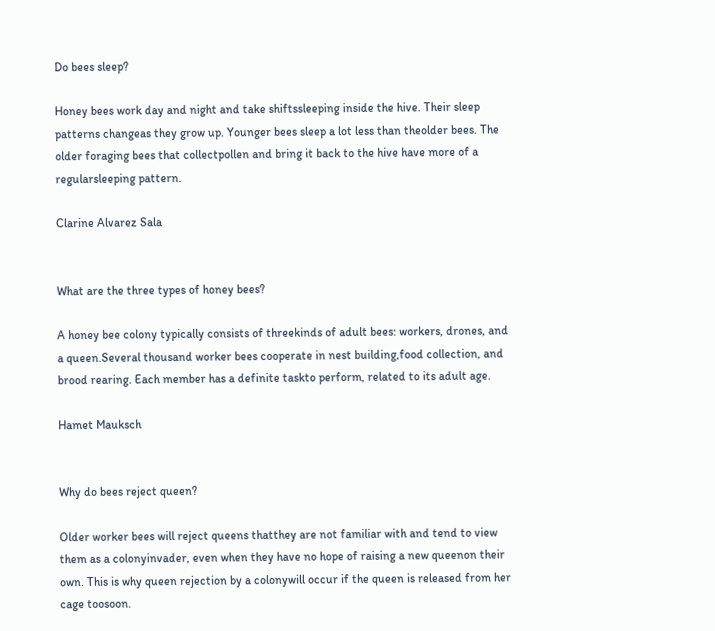Do bees sleep?

Honey bees work day and night and take shiftssleeping inside the hive. Their sleep patterns changeas they grow up. Younger bees sleep a lot less than theolder bees. The older foraging bees that collectpollen and bring it back to the hive have more of a regularsleeping pattern.

Clarine Alvarez Sala


What are the three types of honey bees?

A honey bee colony typically consists of threekinds of adult bees: workers, drones, and a queen.Several thousand worker bees cooperate in nest building,food collection, and brood rearing. Each member has a definite taskto perform, related to its adult age.

Hamet Mauksch


Why do bees reject queen?

Older worker bees will reject queens thatthey are not familiar with and tend to view them as a colonyinvader, even when they have no hope of raising a new queenon their own. This is why queen rejection by a colonywill occur if the queen is released from her cage toosoon.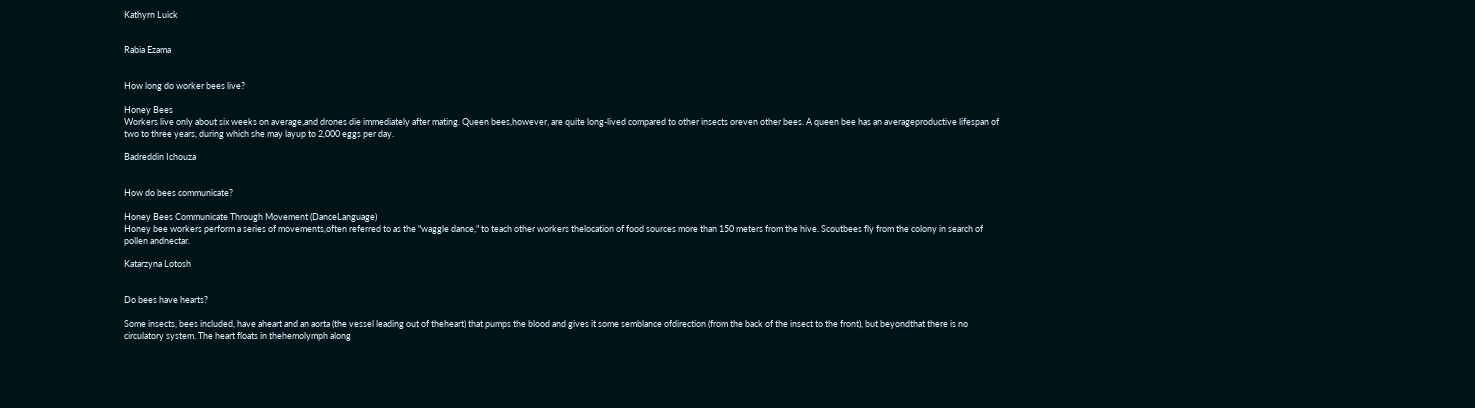Kathyrn Luick


Rabia Ezama


How long do worker bees live?

Honey Bees
Workers live only about six weeks on average,and drones die immediately after mating. Queen bees,however, are quite long-lived compared to other insects oreven other bees. A queen bee has an averageproductive lifespan of two to three years, during which she may layup to 2,000 eggs per day.

Badreddin Ichouza


How do bees communicate?

Honey Bees Communicate Through Movement (DanceLanguage)
Honey bee workers perform a series of movements,often referred to as the "waggle dance," to teach other workers thelocation of food sources more than 150 meters from the hive. Scoutbees fly from the colony in search of pollen andnectar.

Katarzyna Lotosh


Do bees have hearts?

Some insects, bees included, have aheart and an aorta (the vessel leading out of theheart) that pumps the blood and gives it some semblance ofdirection (from the back of the insect to the front), but beyondthat there is no circulatory system. The heart floats in thehemolymph along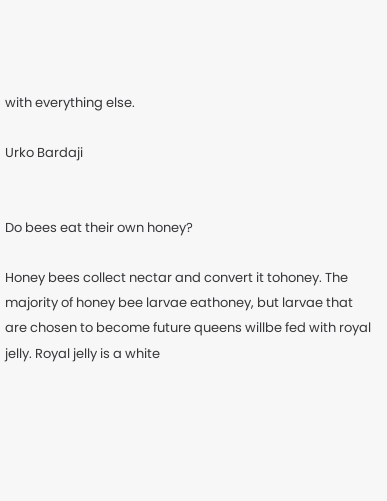with everything else.

Urko Bardaji


Do bees eat their own honey?

Honey bees collect nectar and convert it tohoney. The majority of honey bee larvae eathoney, but larvae that are chosen to become future queens willbe fed with royal jelly. Royal jelly is a white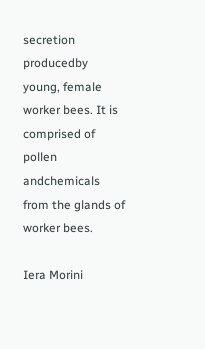secretion producedby young, female worker bees. It is comprised of pollen andchemicals from the glands of worker bees.

Iera Morini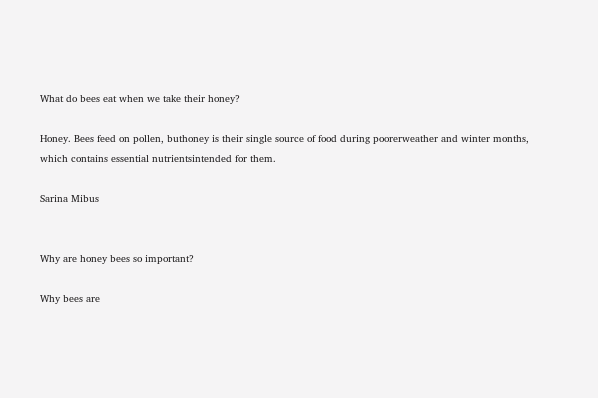What do bees eat when we take their honey?

Honey. Bees feed on pollen, buthoney is their single source of food during poorerweather and winter months, which contains essential nutrientsintended for them.

Sarina Mibus


Why are honey bees so important?

Why bees are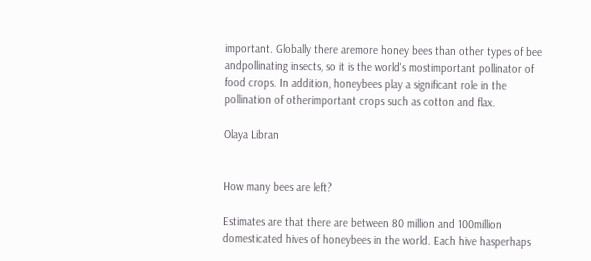important. Globally there aremore honey bees than other types of bee andpollinating insects, so it is the world's mostimportant pollinator of food crops. In addition, honeybees play a significant role in the pollination of otherimportant crops such as cotton and flax.

Olaya Libran


How many bees are left?

Estimates are that there are between 80 million and 100million domesticated hives of honeybees in the world. Each hive hasperhaps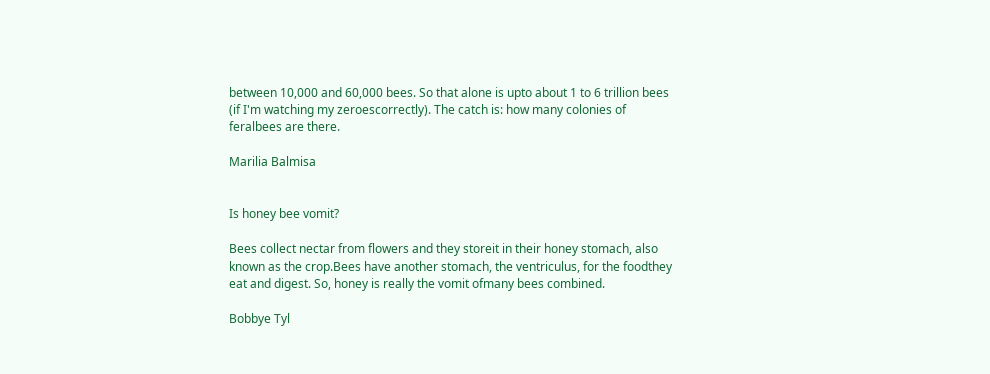between 10,000 and 60,000 bees. So that alone is upto about 1 to 6 trillion bees (if I'm watching my zeroescorrectly). The catch is: how many colonies of feralbees are there.

Marilia Balmisa


Is honey bee vomit?

Bees collect nectar from flowers and they storeit in their honey stomach, also known as the crop.Bees have another stomach, the ventriculus, for the foodthey eat and digest. So, honey is really the vomit ofmany bees combined.

Bobbye Tyl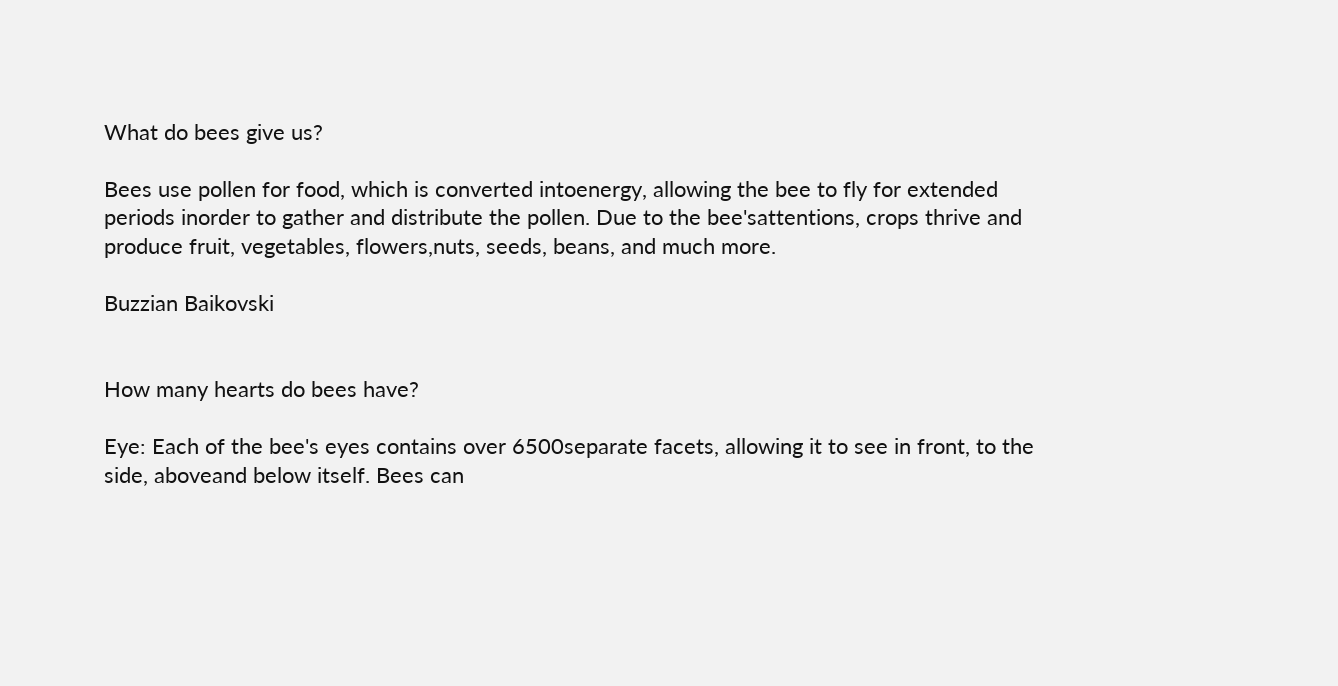What do bees give us?

Bees use pollen for food, which is converted intoenergy, allowing the bee to fly for extended periods inorder to gather and distribute the pollen. Due to the bee'sattentions, crops thrive and produce fruit, vegetables, flowers,nuts, seeds, beans, and much more.

Buzzian Baikovski


How many hearts do bees have?

Eye: Each of the bee's eyes contains over 6500separate facets, allowing it to see in front, to the side, aboveand below itself. Bees can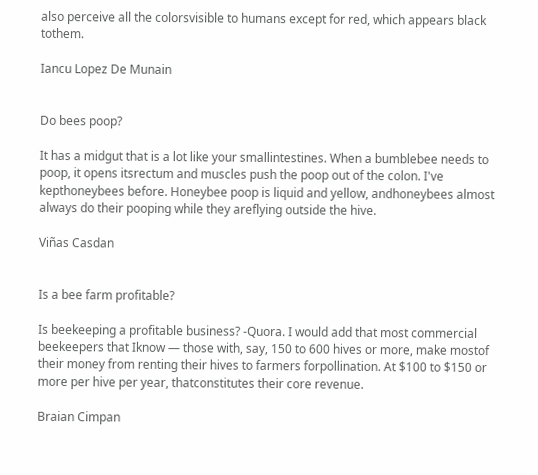also perceive all the colorsvisible to humans except for red, which appears black tothem.

Iancu Lopez De Munain


Do bees poop?

It has a midgut that is a lot like your smallintestines. When a bumblebee needs to poop, it opens itsrectum and muscles push the poop out of the colon. I've kepthoneybees before. Honeybee poop is liquid and yellow, andhoneybees almost always do their pooping while they areflying outside the hive.

Viñas Casdan


Is a bee farm profitable?

Is beekeeping a profitable business? -Quora. I would add that most commercial beekeepers that Iknow — those with, say, 150 to 600 hives or more, make mostof their money from renting their hives to farmers forpollination. At $100 to $150 or more per hive per year, thatconstitutes their core revenue.

Braian Cimpan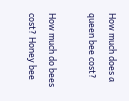How much does a queen bee cost?

How much do bees cost? Honey bee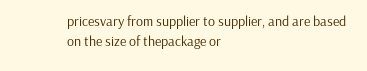pricesvary from supplier to supplier, and are based on the size of thepackage or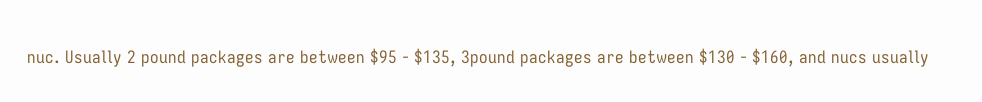nuc. Usually 2 pound packages are between $95 - $135, 3pound packages are between $130 - $160, and nucs usually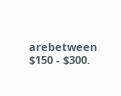arebetween $150 - $300.